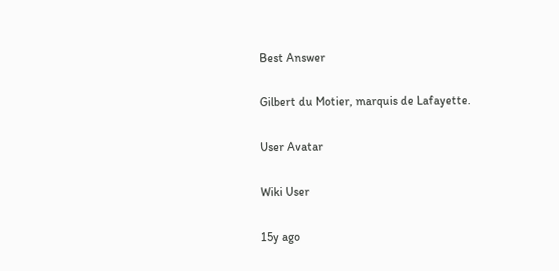Best Answer

Gilbert du Motier, marquis de Lafayette.

User Avatar

Wiki User

15y ago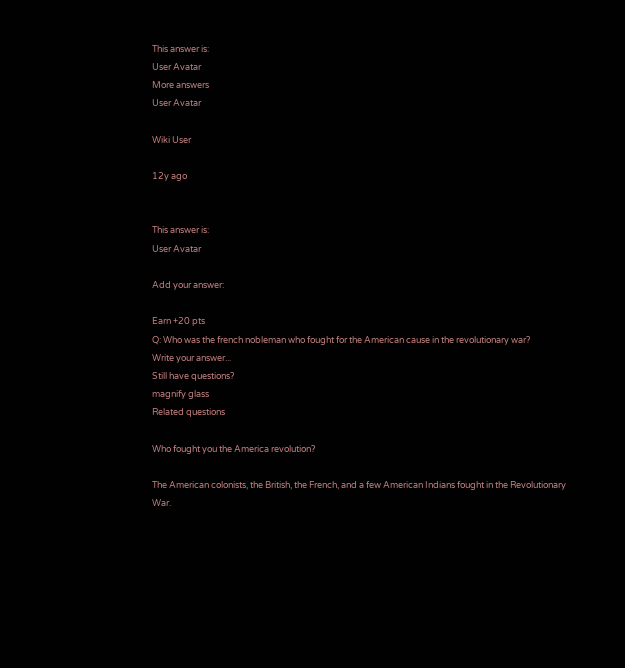This answer is:
User Avatar
More answers
User Avatar

Wiki User

12y ago


This answer is:
User Avatar

Add your answer:

Earn +20 pts
Q: Who was the french nobleman who fought for the American cause in the revolutionary war?
Write your answer...
Still have questions?
magnify glass
Related questions

Who fought you the America revolution?

The American colonists, the British, the French, and a few American Indians fought in the Revolutionary War.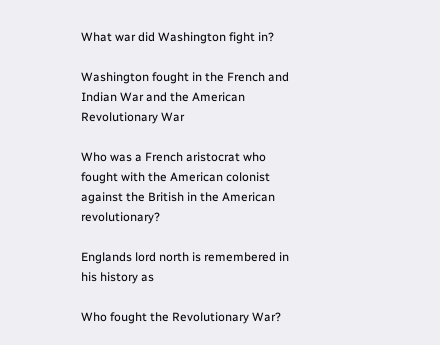What war did Washington fight in?

Washington fought in the French and Indian War and the American Revolutionary War

Who was a French aristocrat who fought with the American colonist against the British in the American revolutionary?

Englands lord north is remembered in his history as

Who fought the Revolutionary War?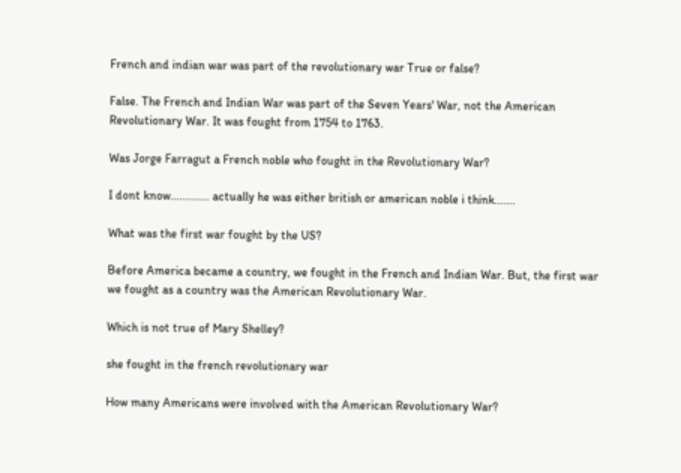French and indian war was part of the revolutionary war True or false?

False. The French and Indian War was part of the Seven Years' War, not the American Revolutionary War. It was fought from 1754 to 1763.

Was Jorge Farragut a French noble who fought in the Revolutionary War?

I dont know............. actually he was either british or american noble i think.......

What was the first war fought by the US?

Before America became a country, we fought in the French and Indian War. But, the first war we fought as a country was the American Revolutionary War.

Which is not true of Mary Shelley?

she fought in the french revolutionary war

How many Americans were involved with the American Revolutionary War?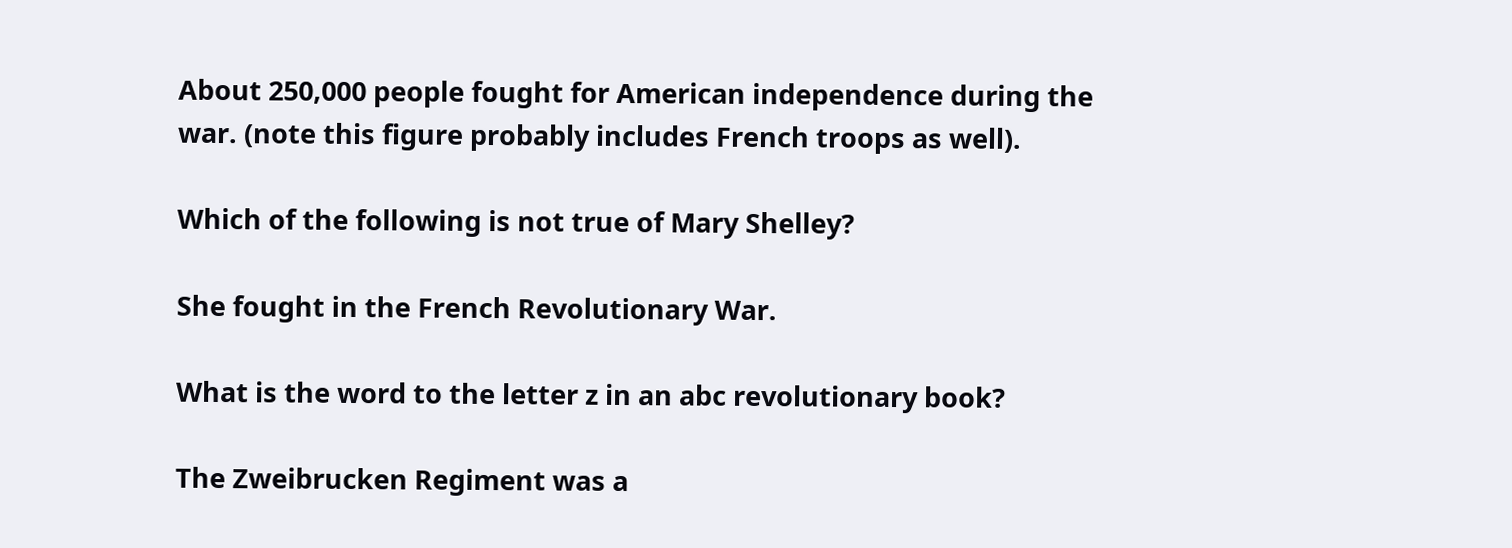About 250,000 people fought for American independence during the war. (note this figure probably includes French troops as well).

Which of the following is not true of Mary Shelley?

She fought in the French Revolutionary War.

What is the word to the letter z in an abc revolutionary book?

The Zweibrucken Regiment was a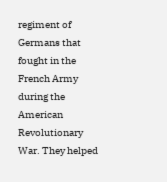regiment of Germans that fought in the French Army during the American Revolutionary War. They helped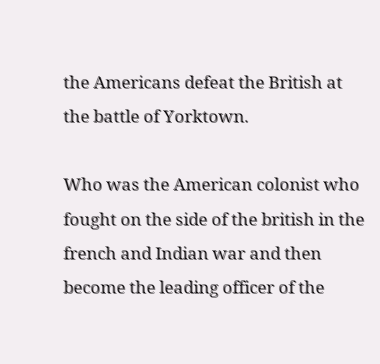the Americans defeat the British at the battle of Yorktown.

Who was the American colonist who fought on the side of the british in the french and Indian war and then become the leading officer of the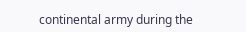continental army during the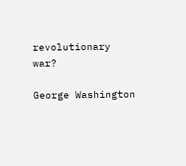revolutionary war?

George Washington